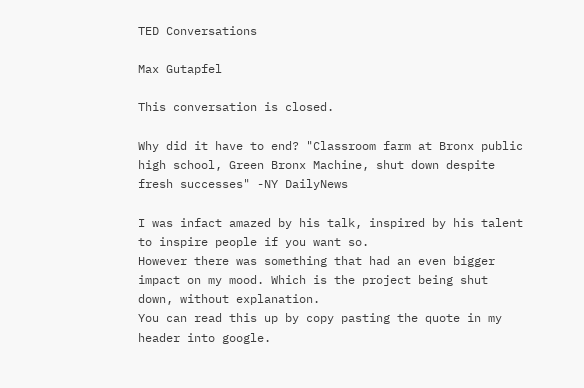TED Conversations

Max Gutapfel

This conversation is closed.

Why did it have to end? "Classroom farm at Bronx public high school, Green Bronx Machine, shut down despite fresh successes" -NY DailyNews

I was infact amazed by his talk, inspired by his talent to inspire people if you want so.
However there was something that had an even bigger impact on my mood. Which is the project being shut down, without explanation.
You can read this up by copy pasting the quote in my header into google.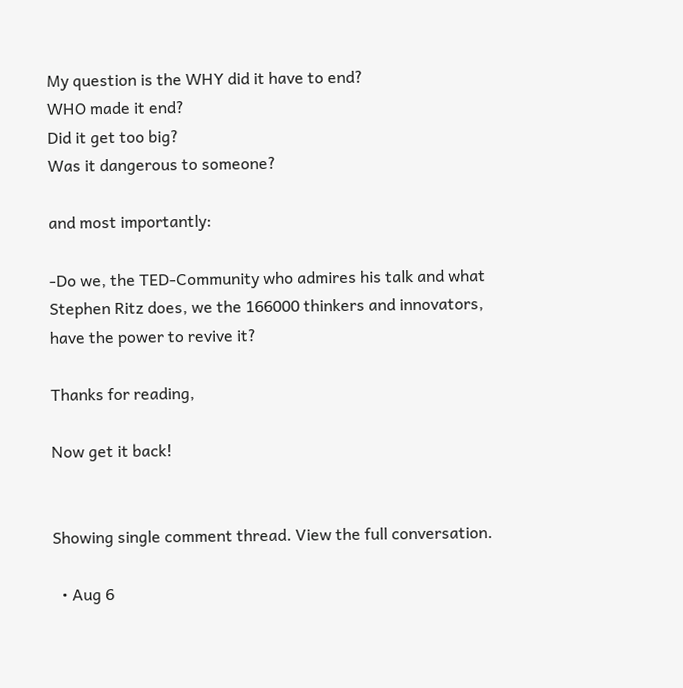My question is the WHY did it have to end?
WHO made it end?
Did it get too big?
Was it dangerous to someone?

and most importantly:

-Do we, the TED-Community who admires his talk and what Stephen Ritz does, we the 166000 thinkers and innovators, have the power to revive it?

Thanks for reading,

Now get it back!


Showing single comment thread. View the full conversation.

  • Aug 6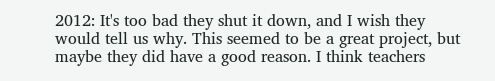2012: It's too bad they shut it down, and I wish they would tell us why. This seemed to be a great project, but maybe they did have a good reason. I think teachers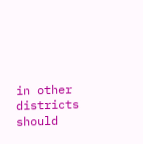in other districts should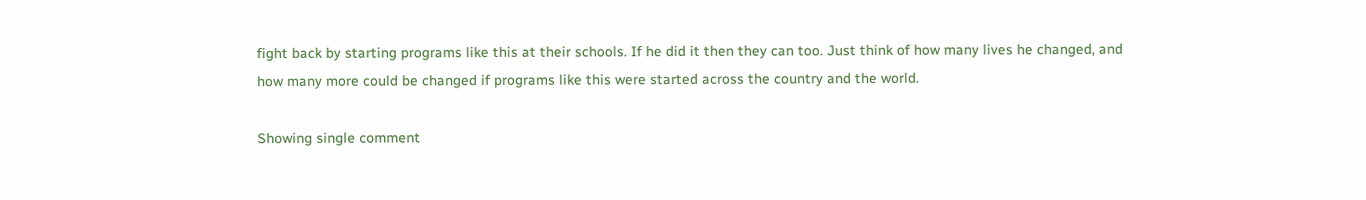fight back by starting programs like this at their schools. If he did it then they can too. Just think of how many lives he changed, and how many more could be changed if programs like this were started across the country and the world.

Showing single comment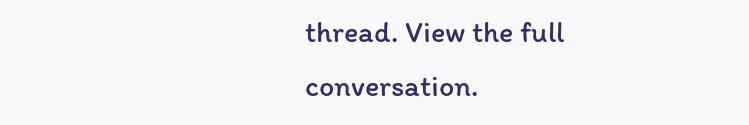thread. View the full conversation.